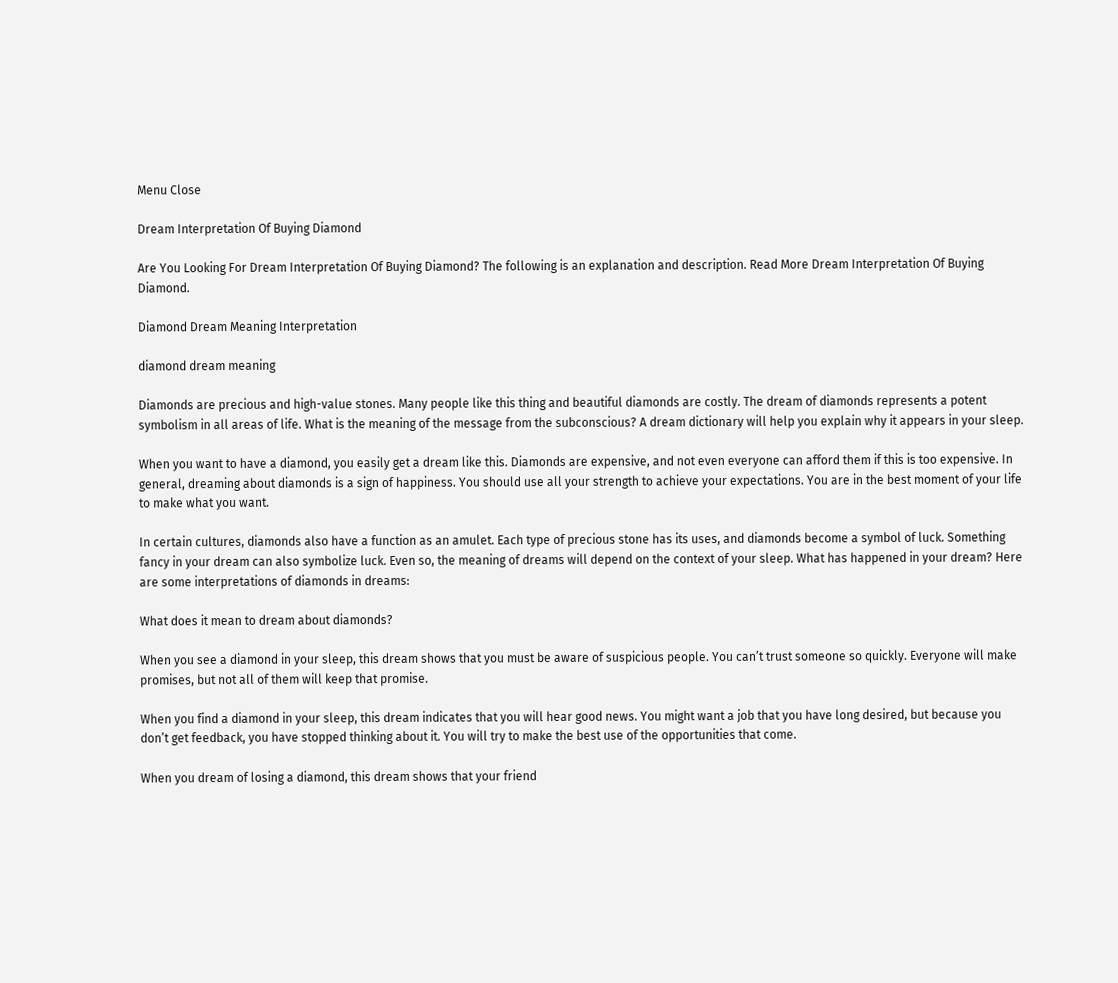Menu Close

Dream Interpretation Of Buying Diamond

Are You Looking For Dream Interpretation Of Buying Diamond? The following is an explanation and description. Read More Dream Interpretation Of Buying Diamond.

Diamond Dream Meaning Interpretation

diamond dream meaning

Diamonds are precious and high-value stones. Many people like this thing and beautiful diamonds are costly. The dream of diamonds represents a potent symbolism in all areas of life. What is the meaning of the message from the subconscious? A dream dictionary will help you explain why it appears in your sleep.

When you want to have a diamond, you easily get a dream like this. Diamonds are expensive, and not even everyone can afford them if this is too expensive. In general, dreaming about diamonds is a sign of happiness. You should use all your strength to achieve your expectations. You are in the best moment of your life to make what you want.

In certain cultures, diamonds also have a function as an amulet. Each type of precious stone has its uses, and diamonds become a symbol of luck. Something fancy in your dream can also symbolize luck. Even so, the meaning of dreams will depend on the context of your sleep. What has happened in your dream? Here are some interpretations of diamonds in dreams:

What does it mean to dream about diamonds?

When you see a diamond in your sleep, this dream shows that you must be aware of suspicious people. You can’t trust someone so quickly. Everyone will make promises, but not all of them will keep that promise.

When you find a diamond in your sleep, this dream indicates that you will hear good news. You might want a job that you have long desired, but because you don’t get feedback, you have stopped thinking about it. You will try to make the best use of the opportunities that come.

When you dream of losing a diamond, this dream shows that your friend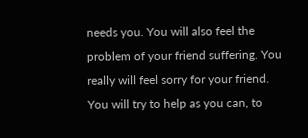needs you. You will also feel the problem of your friend suffering. You really will feel sorry for your friend. You will try to help as you can, to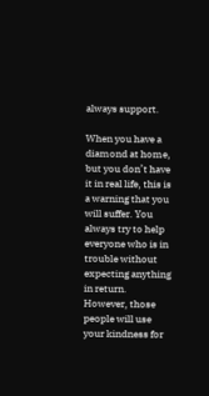always support.

When you have a diamond at home, but you don’t have it in real life, this is a warning that you will suffer. You always try to help everyone who is in trouble without expecting anything in return. However, those people will use your kindness for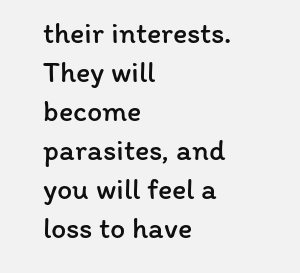their interests. They will become parasites, and you will feel a loss to have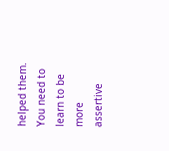helped them. You need to learn to be more assertive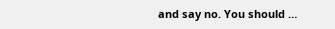and say no. You should …